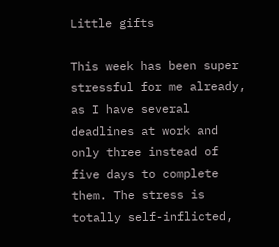Little gifts

This week has been super stressful for me already, as I have several deadlines at work and only three instead of five days to complete them. The stress is totally self-inflicted,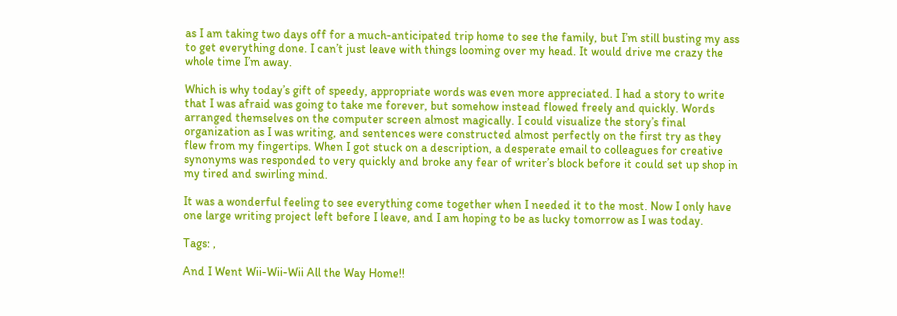as I am taking two days off for a much-anticipated trip home to see the family, but I’m still busting my ass to get everything done. I can’t just leave with things looming over my head. It would drive me crazy the whole time I’m away.

Which is why today’s gift of speedy, appropriate words was even more appreciated. I had a story to write that I was afraid was going to take me forever, but somehow instead flowed freely and quickly. Words arranged themselves on the computer screen almost magically. I could visualize the story’s final organization as I was writing, and sentences were constructed almost perfectly on the first try as they flew from my fingertips. When I got stuck on a description, a desperate email to colleagues for creative synonyms was responded to very quickly and broke any fear of writer’s block before it could set up shop in my tired and swirling mind.

It was a wonderful feeling to see everything come together when I needed it to the most. Now I only have one large writing project left before I leave, and I am hoping to be as lucky tomorrow as I was today.

Tags: ,

And I Went Wii-Wii-Wii All the Way Home!!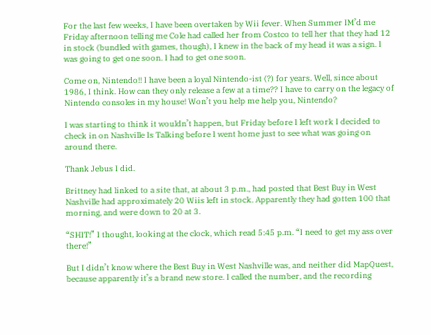For the last few weeks, I have been overtaken by Wii fever. When Summer IM’d me Friday afternoon telling me Cole had called her from Costco to tell her that they had 12 in stock (bundled with games, though), I knew in the back of my head it was a sign. I was going to get one soon. I had to get one soon.

Come on, Nintendo!! I have been a loyal Nintendo-ist (?) for years. Well, since about 1986, I think. How can they only release a few at a time?? I have to carry on the legacy of Nintendo consoles in my house! Won’t you help me help you, Nintendo?

I was starting to think it wouldn’t happen, but Friday before I left work I decided to check in on Nashville Is Talking before I went home just to see what was going on around there.

Thank Jebus I did.

Brittney had linked to a site that, at about 3 p.m., had posted that Best Buy in West Nashville had approximately 20 Wiis left in stock. Apparently they had gotten 100 that morning, and were down to 20 at 3.

“SHIT!” I thought, looking at the clock, which read 5:45 p.m. “I need to get my ass over there!”

But I didn’t know where the Best Buy in West Nashville was, and neither did MapQuest, because apparently it’s a brand new store. I called the number, and the recording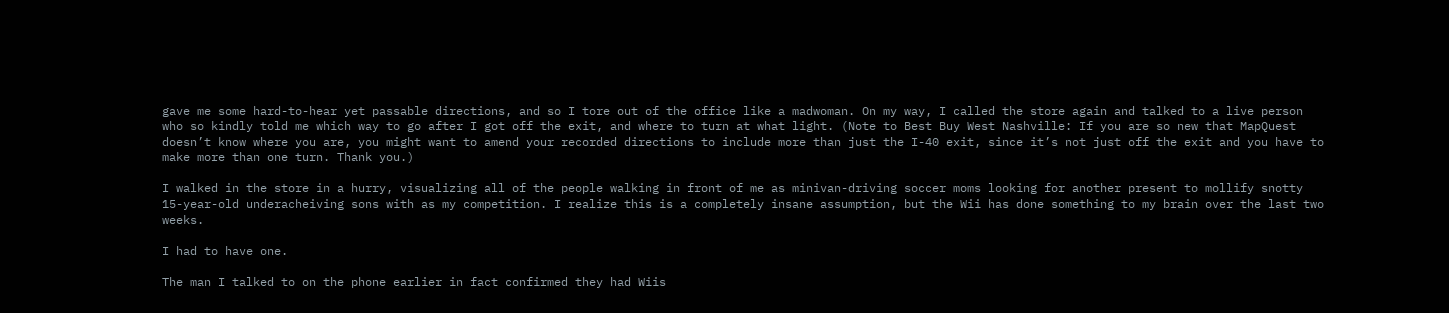gave me some hard-to-hear yet passable directions, and so I tore out of the office like a madwoman. On my way, I called the store again and talked to a live person who so kindly told me which way to go after I got off the exit, and where to turn at what light. (Note to Best Buy West Nashville: If you are so new that MapQuest doesn’t know where you are, you might want to amend your recorded directions to include more than just the I-40 exit, since it’s not just off the exit and you have to make more than one turn. Thank you.)

I walked in the store in a hurry, visualizing all of the people walking in front of me as minivan-driving soccer moms looking for another present to mollify snotty 15-year-old underacheiving sons with as my competition. I realize this is a completely insane assumption, but the Wii has done something to my brain over the last two weeks.

I had to have one.

The man I talked to on the phone earlier in fact confirmed they had Wiis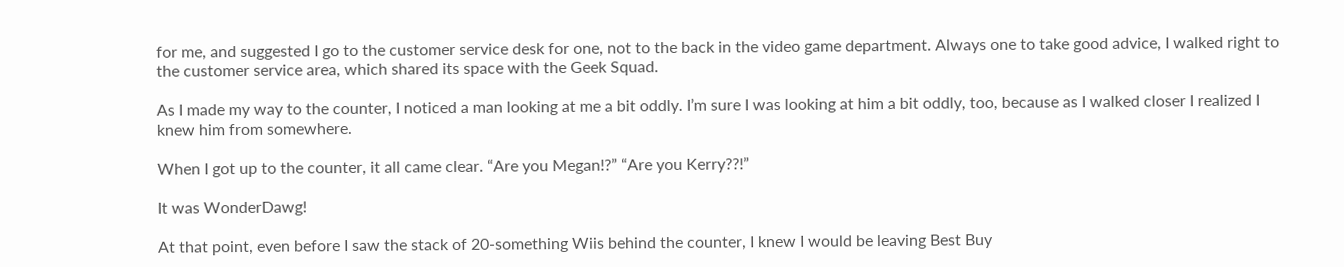for me, and suggested I go to the customer service desk for one, not to the back in the video game department. Always one to take good advice, I walked right to the customer service area, which shared its space with the Geek Squad.

As I made my way to the counter, I noticed a man looking at me a bit oddly. I’m sure I was looking at him a bit oddly, too, because as I walked closer I realized I knew him from somewhere.

When I got up to the counter, it all came clear. “Are you Megan!?” “Are you Kerry??!”

It was WonderDawg!

At that point, even before I saw the stack of 20-something Wiis behind the counter, I knew I would be leaving Best Buy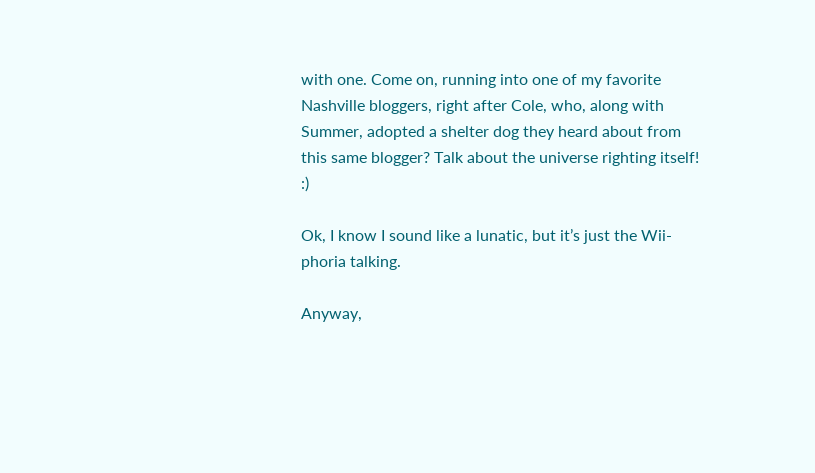with one. Come on, running into one of my favorite Nashville bloggers, right after Cole, who, along with Summer, adopted a shelter dog they heard about from this same blogger? Talk about the universe righting itself! :)

Ok, I know I sound like a lunatic, but it’s just the Wii-phoria talking.

Anyway,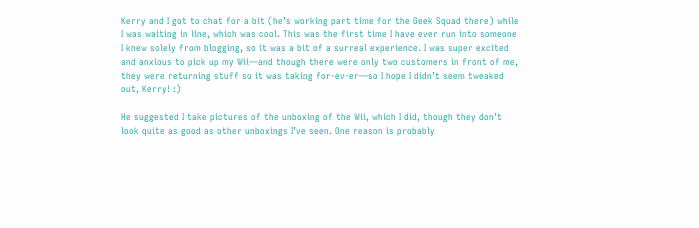Kerry and I got to chat for a bit (he’s working part time for the Geek Squad there) while I was waiting in line, which was cool. This was the first time I have ever run into someone I knew solely from blogging, so it was a bit of a surreal experience. I was super excited and anxious to pick up my Wii—and though there were only two customers in front of me, they were returning stuff so it was taking for-ev-er—so I hope I didn’t seem tweaked out, Kerry! :)

He suggested I take pictures of the unboxing of the Wii, which I did, though they don’t look quite as good as other unboxings I’ve seen. One reason is probably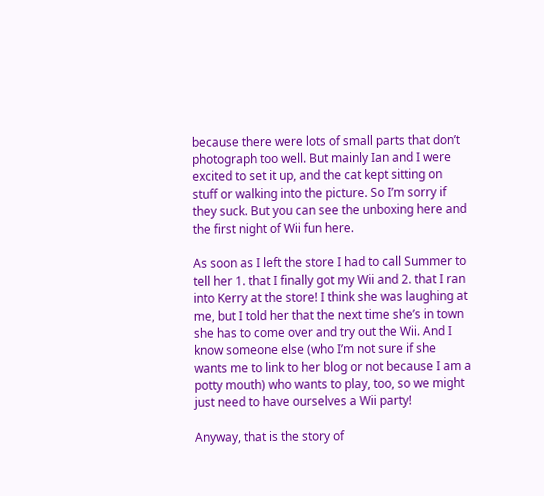because there were lots of small parts that don’t photograph too well. But mainly Ian and I were excited to set it up, and the cat kept sitting on stuff or walking into the picture. So I’m sorry if they suck. But you can see the unboxing here and the first night of Wii fun here.

As soon as I left the store I had to call Summer to tell her 1. that I finally got my Wii and 2. that I ran into Kerry at the store! I think she was laughing at me, but I told her that the next time she’s in town she has to come over and try out the Wii. And I know someone else (who I’m not sure if she wants me to link to her blog or not because I am a potty mouth) who wants to play, too, so we might just need to have ourselves a Wii party!

Anyway, that is the story of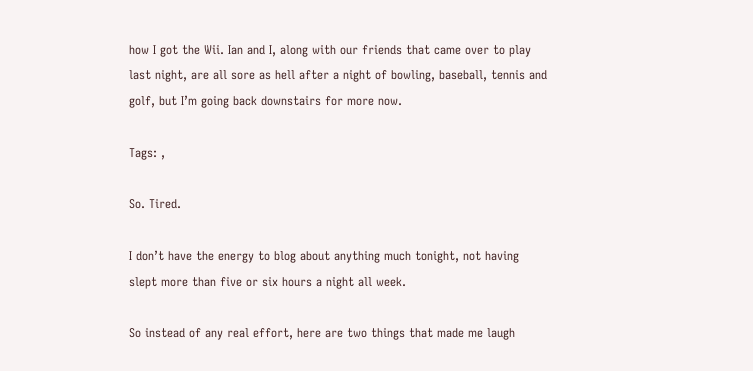how I got the Wii. Ian and I, along with our friends that came over to play last night, are all sore as hell after a night of bowling, baseball, tennis and golf, but I’m going back downstairs for more now.

Tags: ,

So. Tired.

I don’t have the energy to blog about anything much tonight, not having slept more than five or six hours a night all week.

So instead of any real effort, here are two things that made me laugh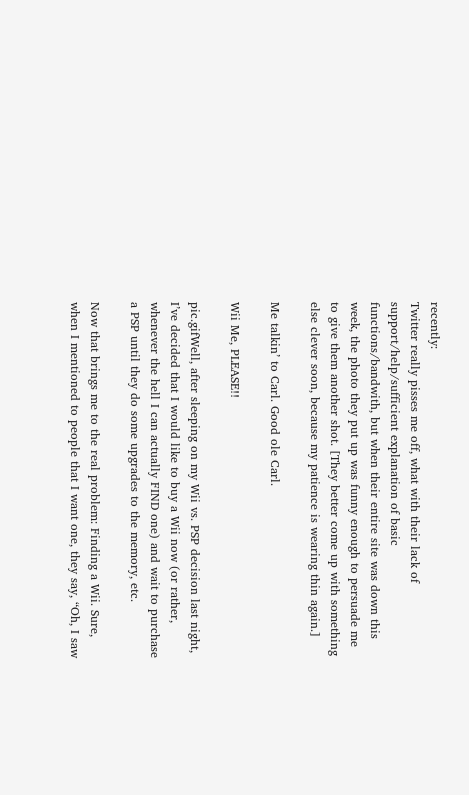recently:
Twitter really pisses me off, what with their lack of support/help/sufficient explanation of basic functions/bandwith, but when their entire site was down this week, the photo they put up was funny enough to persuade me to give them another shot. [They better come up with something else clever soon, because my patience is wearing thin again.]

Me talkin’ to Carl. Good ole Carl.

Wii Me, PLEASE!!

pic.gifWell, after sleeping on my Wii vs. PSP decision last night, I’ve decided that I would like to buy a Wii now (or rather, whenever the hell I can actually FIND one) and wait to purchase a PSP until they do some upgrades to the memory, etc.

Now that brings me to the real problem: Finding a Wii. Sure, when I mentioned to people that I want one, they say, “Oh, I saw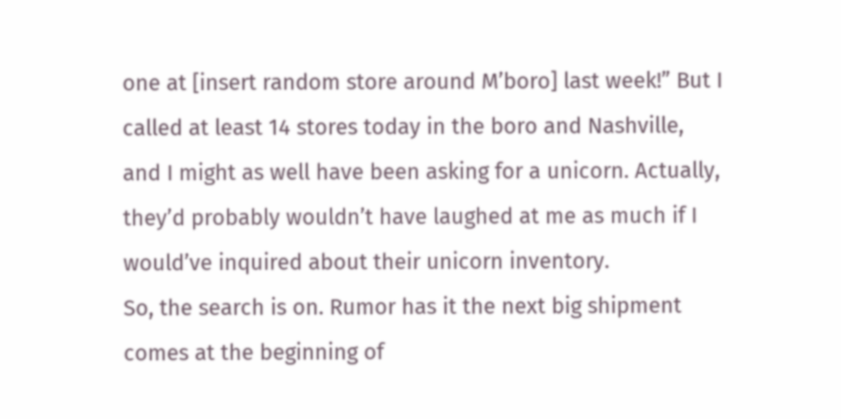one at [insert random store around M’boro] last week!” But I called at least 14 stores today in the boro and Nashville, and I might as well have been asking for a unicorn. Actually, they’d probably wouldn’t have laughed at me as much if I would’ve inquired about their unicorn inventory.
So, the search is on. Rumor has it the next big shipment comes at the beginning of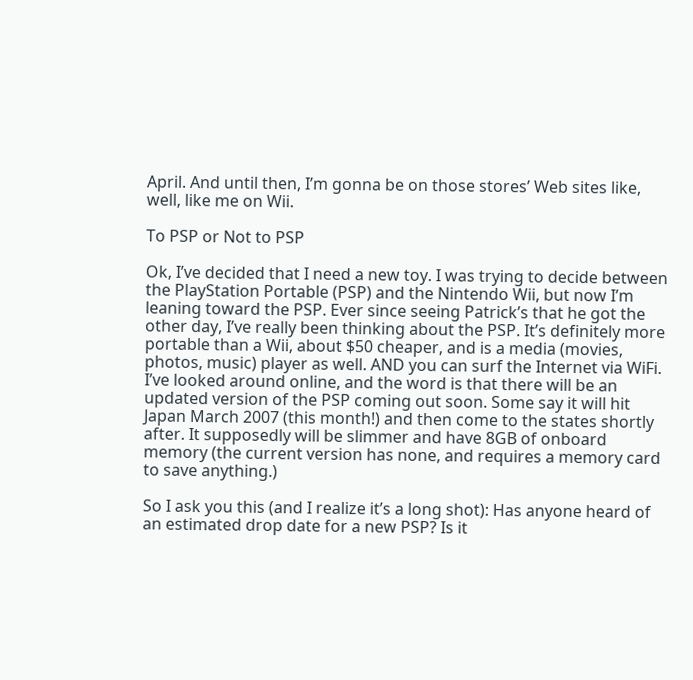April. And until then, I’m gonna be on those stores’ Web sites like, well, like me on Wii.

To PSP or Not to PSP

Ok, I’ve decided that I need a new toy. I was trying to decide between the PlayStation Portable (PSP) and the Nintendo Wii, but now I’m leaning toward the PSP. Ever since seeing Patrick’s that he got the other day, I’ve really been thinking about the PSP. It’s definitely more portable than a Wii, about $50 cheaper, and is a media (movies, photos, music) player as well. AND you can surf the Internet via WiFi.
I’ve looked around online, and the word is that there will be an updated version of the PSP coming out soon. Some say it will hit Japan March 2007 (this month!) and then come to the states shortly after. It supposedly will be slimmer and have 8GB of onboard memory (the current version has none, and requires a memory card to save anything.)

So I ask you this (and I realize it’s a long shot): Has anyone heard of an estimated drop date for a new PSP? Is it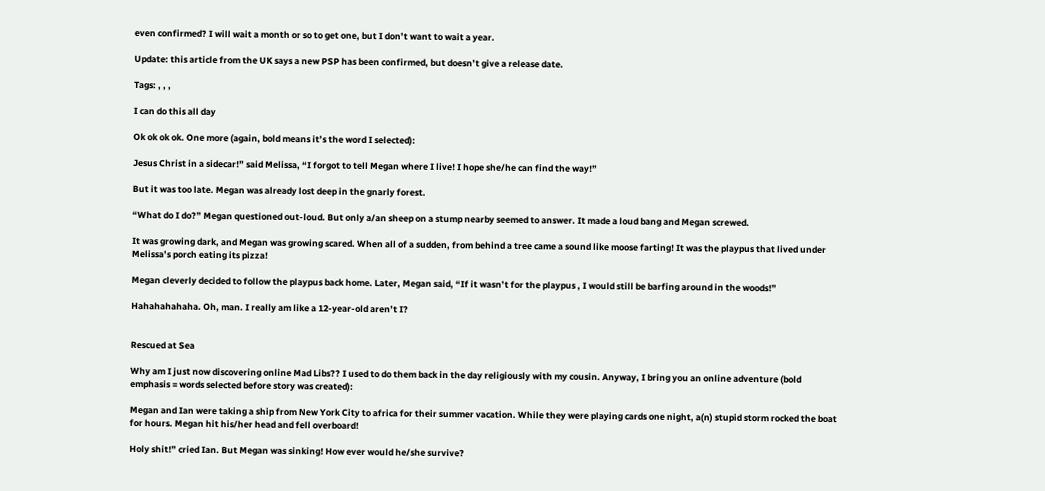even confirmed? I will wait a month or so to get one, but I don’t want to wait a year.

Update: this article from the UK says a new PSP has been confirmed, but doesn’t give a release date.

Tags: , , ,

I can do this all day

Ok ok ok ok. One more (again, bold means it’s the word I selected):

Jesus Christ in a sidecar!” said Melissa, “I forgot to tell Megan where I live! I hope she/he can find the way!”

But it was too late. Megan was already lost deep in the gnarly forest.

“What do I do?” Megan questioned out-loud. But only a/an sheep on a stump nearby seemed to answer. It made a loud bang and Megan screwed.

It was growing dark, and Megan was growing scared. When all of a sudden, from behind a tree came a sound like moose farting! It was the playpus that lived under Melissa’s porch eating its pizza!

Megan cleverly decided to follow the playpus back home. Later, Megan said, “If it wasn’t for the playpus , I would still be barfing around in the woods!”

Hahahahahaha. Oh, man. I really am like a 12-year-old aren’t I?


Rescued at Sea

Why am I just now discovering online Mad Libs?? I used to do them back in the day religiously with my cousin. Anyway, I bring you an online adventure (bold emphasis = words selected before story was created):

Megan and Ian were taking a ship from New York City to africa for their summer vacation. While they were playing cards one night, a(n) stupid storm rocked the boat for hours. Megan hit his/her head and fell overboard!

Holy shit!” cried Ian. But Megan was sinking! How ever would he/she survive?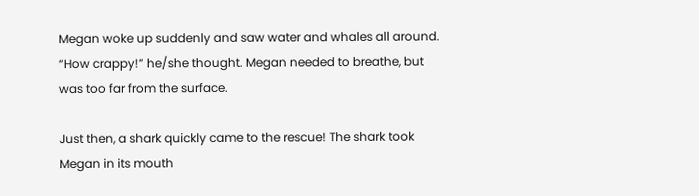Megan woke up suddenly and saw water and whales all around. “How crappy!” he/she thought. Megan needed to breathe, but was too far from the surface.

Just then, a shark quickly came to the rescue! The shark took Megan in its mouth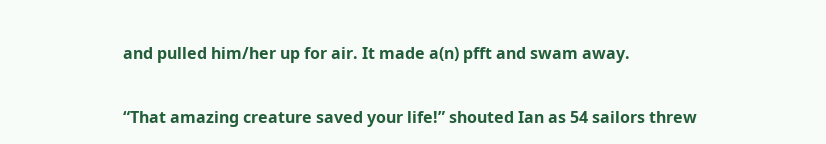and pulled him/her up for air. It made a(n) pfft and swam away.

“That amazing creature saved your life!” shouted Ian as 54 sailors threw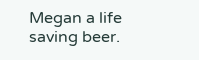Megan a life saving beer.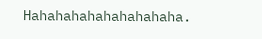Hahahahahahahahahaha.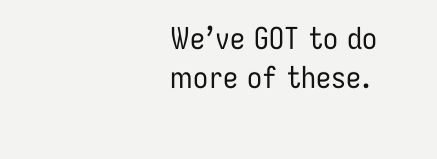We’ve GOT to do more of these.